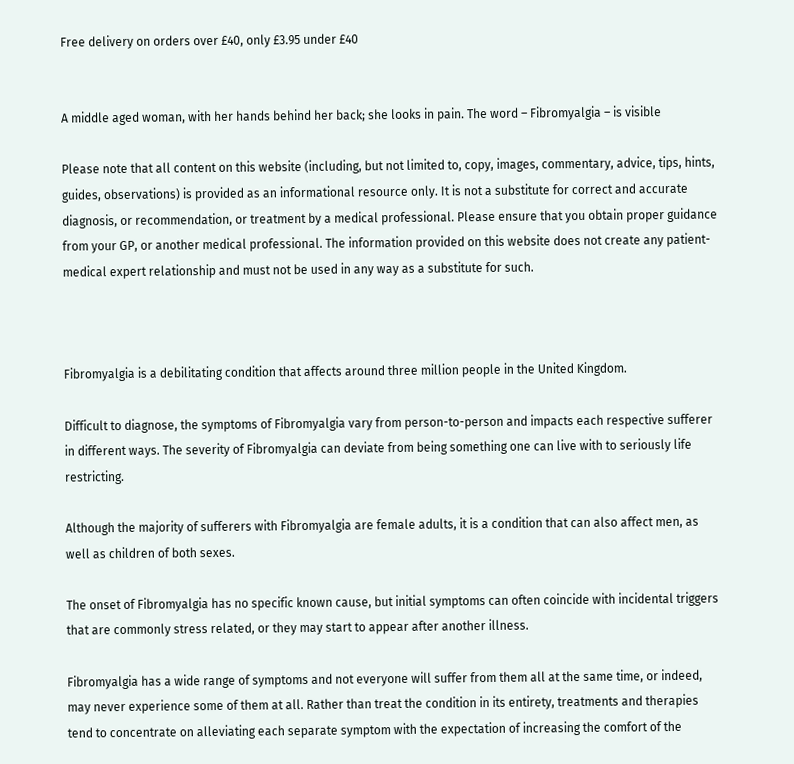Free delivery on orders over £40, only £3.95 under £40


A middle aged woman, with her hands behind her back; she looks in pain. The word – Fibromyalgia – is visible

Please note that all content on this website (including, but not limited to, copy, images, commentary, advice, tips, hints, guides, observations) is provided as an informational resource only. It is not a substitute for correct and accurate diagnosis, or recommendation, or treatment by a medical professional. Please ensure that you obtain proper guidance from your GP, or another medical professional. The information provided on this website does not create any patient-medical expert relationship and must not be used in any way as a substitute for such.



Fibromyalgia is a debilitating condition that affects around three million people in the United Kingdom.

Difficult to diagnose, the symptoms of Fibromyalgia vary from person-to-person and impacts each respective sufferer in different ways. The severity of Fibromyalgia can deviate from being something one can live with to seriously life restricting.

Although the majority of sufferers with Fibromyalgia are female adults, it is a condition that can also affect men, as well as children of both sexes.

The onset of Fibromyalgia has no specific known cause, but initial symptoms can often coincide with incidental triggers that are commonly stress related, or they may start to appear after another illness.

Fibromyalgia has a wide range of symptoms and not everyone will suffer from them all at the same time, or indeed, may never experience some of them at all. Rather than treat the condition in its entirety, treatments and therapies tend to concentrate on alleviating each separate symptom with the expectation of increasing the comfort of the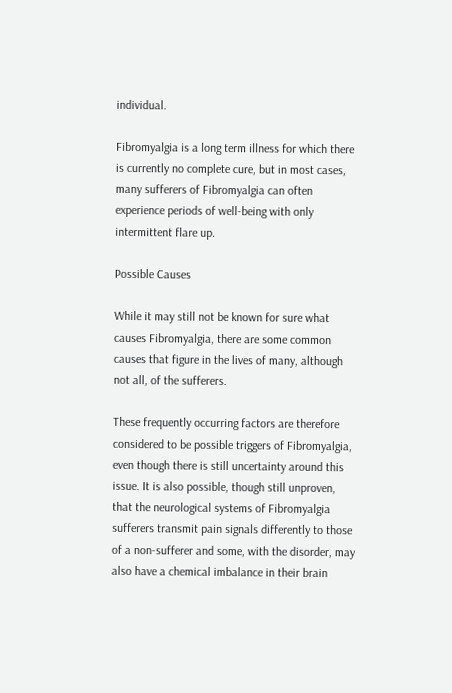individual.

Fibromyalgia is a long term illness for which there is currently no complete cure, but in most cases, many sufferers of Fibromyalgia can often experience periods of well-being with only intermittent flare up.

Possible Causes

While it may still not be known for sure what causes Fibromyalgia, there are some common causes that figure in the lives of many, although not all, of the sufferers.

These frequently occurring factors are therefore considered to be possible triggers of Fibromyalgia, even though there is still uncertainty around this issue. It is also possible, though still unproven, that the neurological systems of Fibromyalgia sufferers transmit pain signals differently to those of a non-sufferer and some, with the disorder, may also have a chemical imbalance in their brain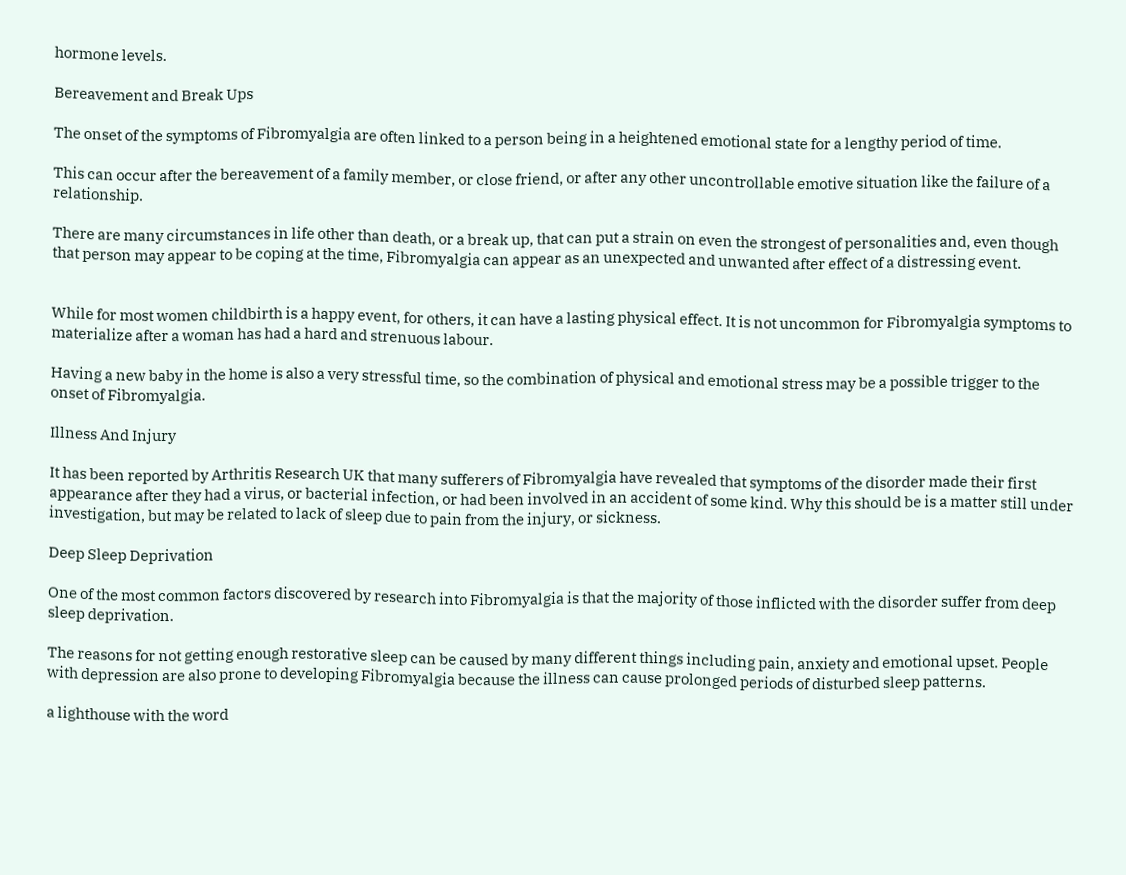hormone levels.

Bereavement and Break Ups

The onset of the symptoms of Fibromyalgia are often linked to a person being in a heightened emotional state for a lengthy period of time.

This can occur after the bereavement of a family member, or close friend, or after any other uncontrollable emotive situation like the failure of a relationship.

There are many circumstances in life other than death, or a break up, that can put a strain on even the strongest of personalities and, even though that person may appear to be coping at the time, Fibromyalgia can appear as an unexpected and unwanted after effect of a distressing event.


While for most women childbirth is a happy event, for others, it can have a lasting physical effect. It is not uncommon for Fibromyalgia symptoms to materialize after a woman has had a hard and strenuous labour.

Having a new baby in the home is also a very stressful time, so the combination of physical and emotional stress may be a possible trigger to the onset of Fibromyalgia.

Illness And Injury

It has been reported by Arthritis Research UK that many sufferers of Fibromyalgia have revealed that symptoms of the disorder made their first appearance after they had a virus, or bacterial infection, or had been involved in an accident of some kind. Why this should be is a matter still under investigation, but may be related to lack of sleep due to pain from the injury, or sickness.

Deep Sleep Deprivation

One of the most common factors discovered by research into Fibromyalgia is that the majority of those inflicted with the disorder suffer from deep sleep deprivation.

The reasons for not getting enough restorative sleep can be caused by many different things including pain, anxiety and emotional upset. People with depression are also prone to developing Fibromyalgia because the illness can cause prolonged periods of disturbed sleep patterns.

a lighthouse with the word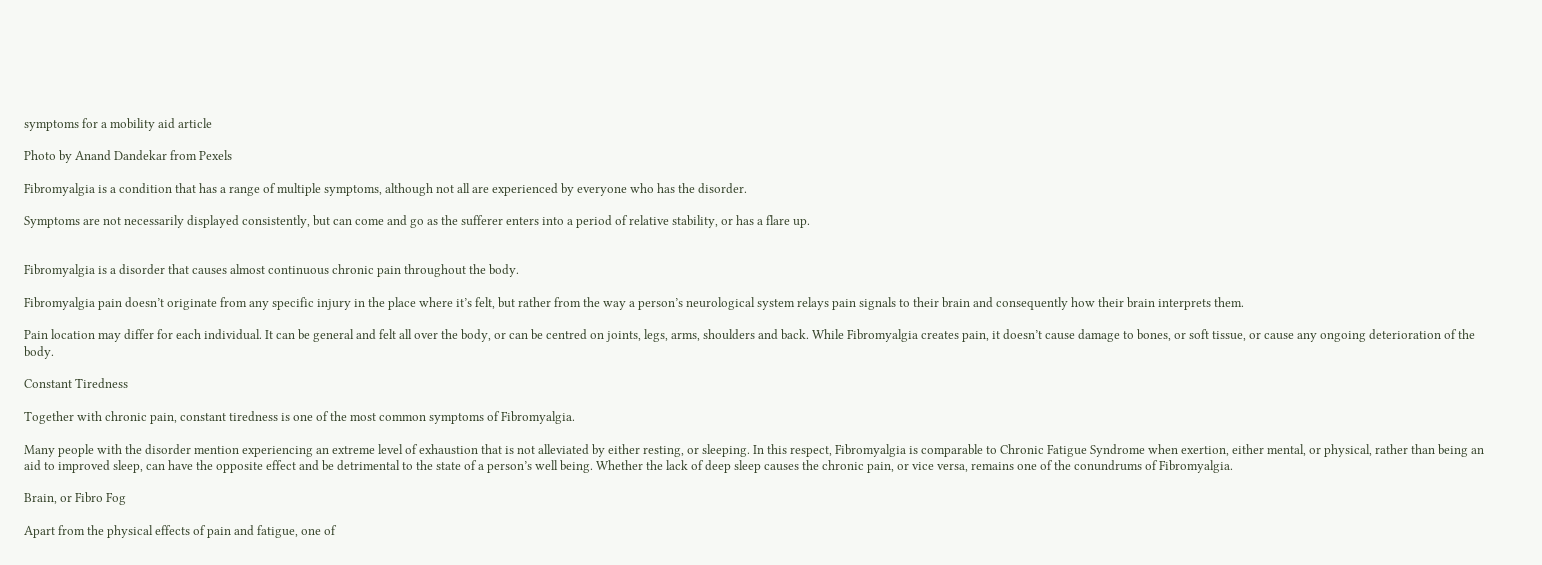symptoms for a mobility aid article

Photo by Anand Dandekar from Pexels

Fibromyalgia is a condition that has a range of multiple symptoms, although not all are experienced by everyone who has the disorder.

Symptoms are not necessarily displayed consistently, but can come and go as the sufferer enters into a period of relative stability, or has a flare up.


Fibromyalgia is a disorder that causes almost continuous chronic pain throughout the body.

Fibromyalgia pain doesn’t originate from any specific injury in the place where it’s felt, but rather from the way a person’s neurological system relays pain signals to their brain and consequently how their brain interprets them.

Pain location may differ for each individual. It can be general and felt all over the body, or can be centred on joints, legs, arms, shoulders and back. While Fibromyalgia creates pain, it doesn’t cause damage to bones, or soft tissue, or cause any ongoing deterioration of the body.

Constant Tiredness

Together with chronic pain, constant tiredness is one of the most common symptoms of Fibromyalgia.

Many people with the disorder mention experiencing an extreme level of exhaustion that is not alleviated by either resting, or sleeping. In this respect, Fibromyalgia is comparable to Chronic Fatigue Syndrome when exertion, either mental, or physical, rather than being an aid to improved sleep, can have the opposite effect and be detrimental to the state of a person’s well being. Whether the lack of deep sleep causes the chronic pain, or vice versa, remains one of the conundrums of Fibromyalgia.

Brain, or Fibro Fog

Apart from the physical effects of pain and fatigue, one of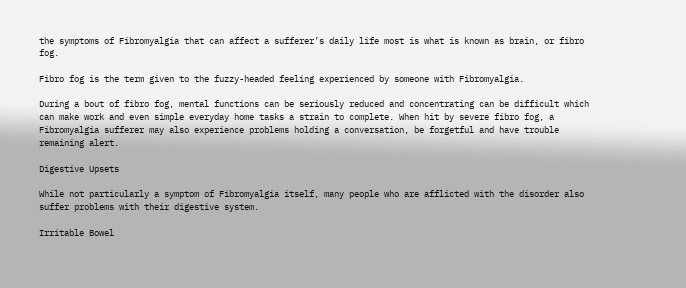the symptoms of Fibromyalgia that can affect a sufferer’s daily life most is what is known as brain, or fibro fog.

Fibro fog is the term given to the fuzzy-headed feeling experienced by someone with Fibromyalgia.

During a bout of fibro fog, mental functions can be seriously reduced and concentrating can be difficult which can make work and even simple everyday home tasks a strain to complete. When hit by severe fibro fog, a Fibromyalgia sufferer may also experience problems holding a conversation, be forgetful and have trouble remaining alert.

Digestive Upsets

While not particularly a symptom of Fibromyalgia itself, many people who are afflicted with the disorder also suffer problems with their digestive system.

Irritable Bowel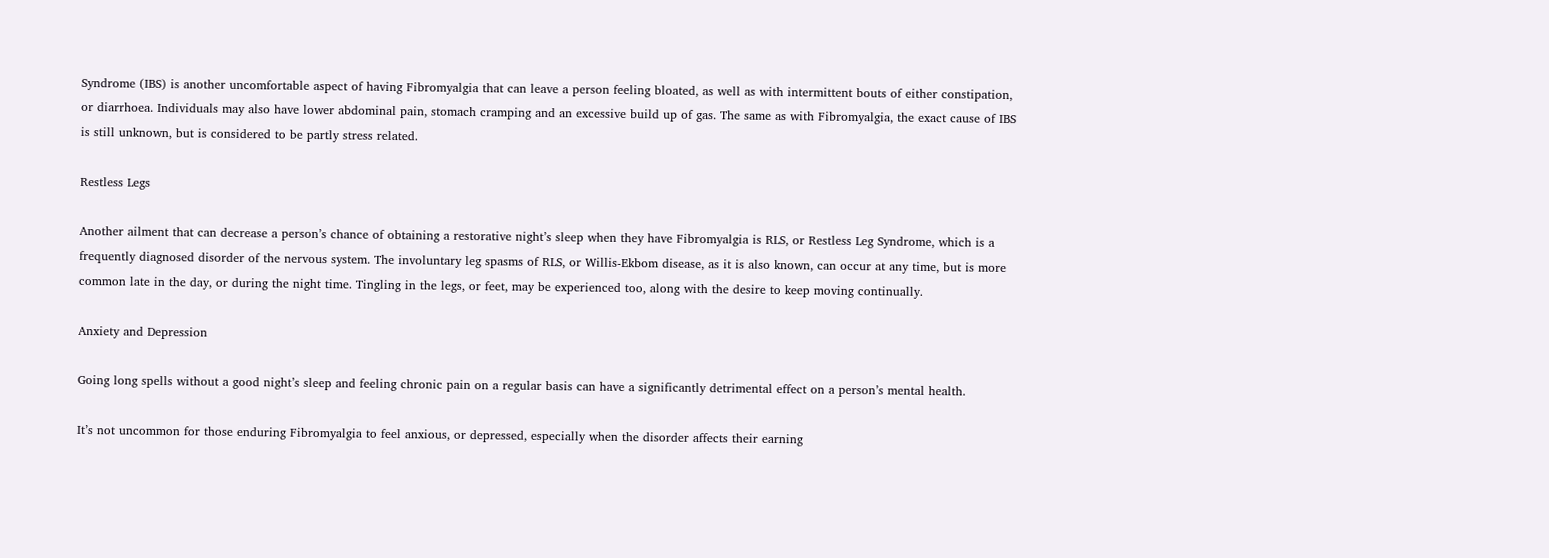Syndrome (IBS) is another uncomfortable aspect of having Fibromyalgia that can leave a person feeling bloated, as well as with intermittent bouts of either constipation, or diarrhoea. Individuals may also have lower abdominal pain, stomach cramping and an excessive build up of gas. The same as with Fibromyalgia, the exact cause of IBS is still unknown, but is considered to be partly stress related.

Restless Legs

Another ailment that can decrease a person’s chance of obtaining a restorative night’s sleep when they have Fibromyalgia is RLS, or Restless Leg Syndrome, which is a frequently diagnosed disorder of the nervous system. The involuntary leg spasms of RLS, or Willis-Ekbom disease, as it is also known, can occur at any time, but is more common late in the day, or during the night time. Tingling in the legs, or feet, may be experienced too, along with the desire to keep moving continually.

Anxiety and Depression

Going long spells without a good night’s sleep and feeling chronic pain on a regular basis can have a significantly detrimental effect on a person’s mental health.

It’s not uncommon for those enduring Fibromyalgia to feel anxious, or depressed, especially when the disorder affects their earning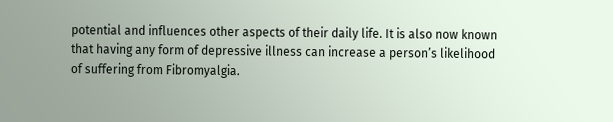potential and influences other aspects of their daily life. It is also now known that having any form of depressive illness can increase a person’s likelihood of suffering from Fibromyalgia.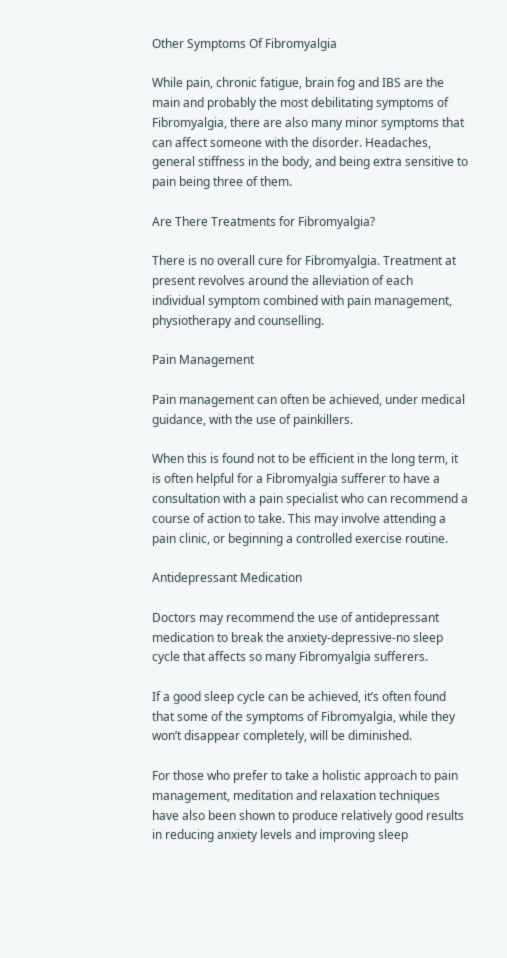Other Symptoms Of Fibromyalgia

While pain, chronic fatigue, brain fog and IBS are the main and probably the most debilitating symptoms of Fibromyalgia, there are also many minor symptoms that can affect someone with the disorder. Headaches, general stiffness in the body, and being extra sensitive to pain being three of them.

Are There Treatments for Fibromyalgia?

There is no overall cure for Fibromyalgia. Treatment at present revolves around the alleviation of each individual symptom combined with pain management, physiotherapy and counselling.

Pain Management

Pain management can often be achieved, under medical guidance, with the use of painkillers.

When this is found not to be efficient in the long term, it is often helpful for a Fibromyalgia sufferer to have a consultation with a pain specialist who can recommend a course of action to take. This may involve attending a pain clinic, or beginning a controlled exercise routine.

Antidepressant Medication

Doctors may recommend the use of antidepressant medication to break the anxiety-depressive-no sleep cycle that affects so many Fibromyalgia sufferers.

If a good sleep cycle can be achieved, it’s often found that some of the symptoms of Fibromyalgia, while they won’t disappear completely, will be diminished.

For those who prefer to take a holistic approach to pain management, meditation and relaxation techniques have also been shown to produce relatively good results in reducing anxiety levels and improving sleep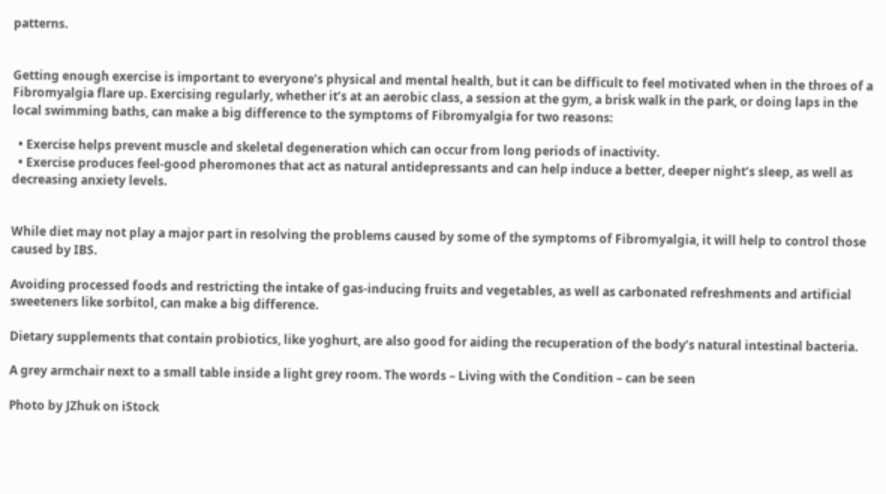patterns.


Getting enough exercise is important to everyone’s physical and mental health, but it can be difficult to feel motivated when in the throes of a Fibromyalgia flare up. Exercising regularly, whether it’s at an aerobic class, a session at the gym, a brisk walk in the park, or doing laps in the local swimming baths, can make a big difference to the symptoms of Fibromyalgia for two reasons:

  • Exercise helps prevent muscle and skeletal degeneration which can occur from long periods of inactivity.
  • Exercise produces feel-good pheromones that act as natural antidepressants and can help induce a better, deeper night’s sleep, as well as decreasing anxiety levels.


While diet may not play a major part in resolving the problems caused by some of the symptoms of Fibromyalgia, it will help to control those caused by IBS.

Avoiding processed foods and restricting the intake of gas-inducing fruits and vegetables, as well as carbonated refreshments and artificial sweeteners like sorbitol, can make a big difference.

Dietary supplements that contain probiotics, like yoghurt, are also good for aiding the recuperation of the body’s natural intestinal bacteria.

A grey armchair next to a small table inside a light grey room. The words – Living with the Condition – can be seen

Photo by JZhuk on iStock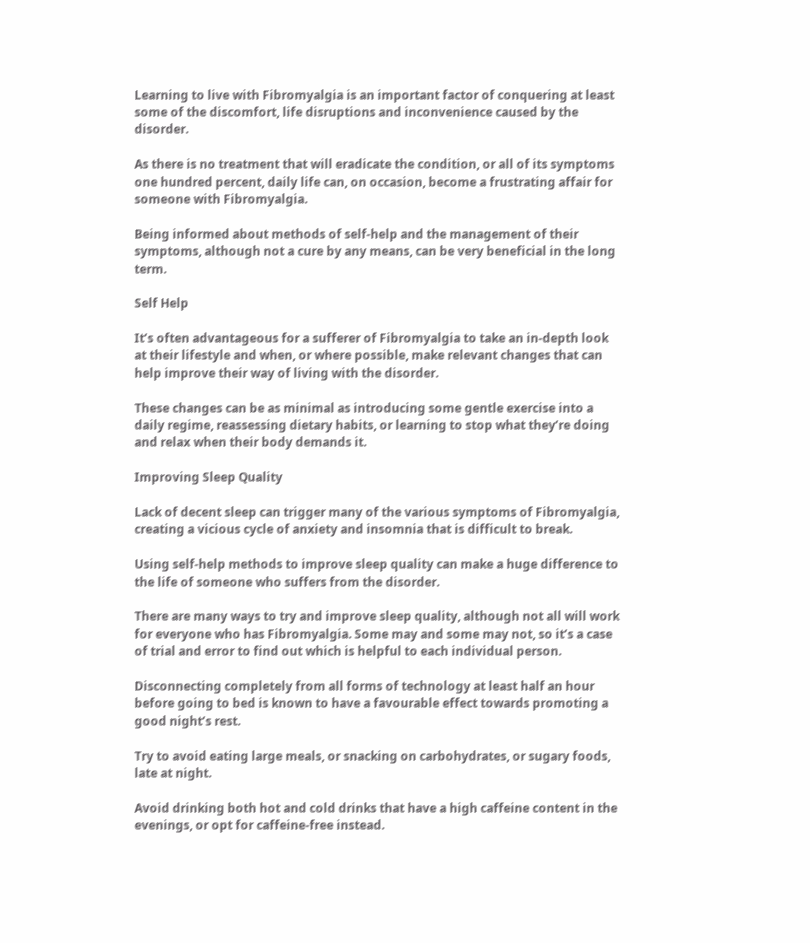Learning to live with Fibromyalgia is an important factor of conquering at least some of the discomfort, life disruptions and inconvenience caused by the disorder.

As there is no treatment that will eradicate the condition, or all of its symptoms one hundred percent, daily life can, on occasion, become a frustrating affair for someone with Fibromyalgia.

Being informed about methods of self-help and the management of their symptoms, although not a cure by any means, can be very beneficial in the long term.

Self Help

It’s often advantageous for a sufferer of Fibromyalgia to take an in-depth look at their lifestyle and when, or where possible, make relevant changes that can help improve their way of living with the disorder.

These changes can be as minimal as introducing some gentle exercise into a daily regime, reassessing dietary habits, or learning to stop what they’re doing and relax when their body demands it.

Improving Sleep Quality

Lack of decent sleep can trigger many of the various symptoms of Fibromyalgia, creating a vicious cycle of anxiety and insomnia that is difficult to break.

Using self-help methods to improve sleep quality can make a huge difference to the life of someone who suffers from the disorder.

There are many ways to try and improve sleep quality, although not all will work for everyone who has Fibromyalgia. Some may and some may not, so it’s a case of trial and error to find out which is helpful to each individual person.

Disconnecting completely from all forms of technology at least half an hour before going to bed is known to have a favourable effect towards promoting a good night’s rest.

Try to avoid eating large meals, or snacking on carbohydrates, or sugary foods, late at night.

Avoid drinking both hot and cold drinks that have a high caffeine content in the evenings, or opt for caffeine-free instead.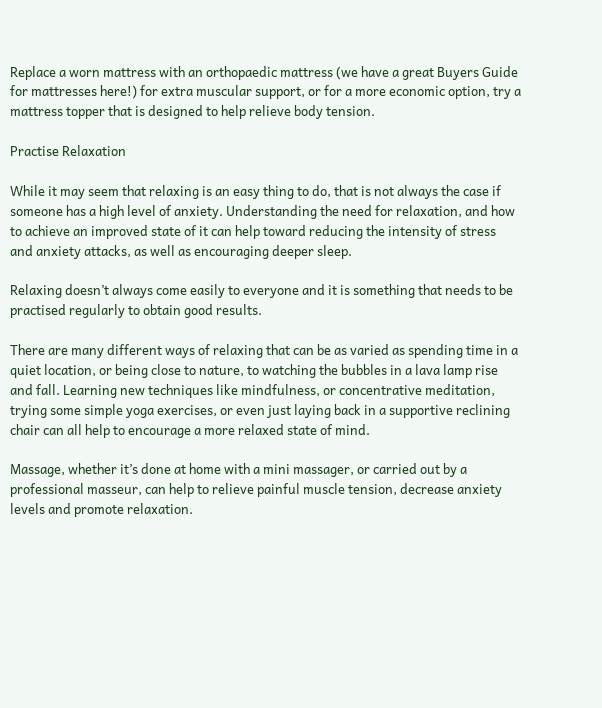Replace a worn mattress with an orthopaedic mattress (we have a great Buyers Guide for mattresses here!) for extra muscular support, or for a more economic option, try a mattress topper that is designed to help relieve body tension.

Practise Relaxation

While it may seem that relaxing is an easy thing to do, that is not always the case if someone has a high level of anxiety. Understanding the need for relaxation, and how to achieve an improved state of it can help toward reducing the intensity of stress and anxiety attacks, as well as encouraging deeper sleep.

Relaxing doesn’t always come easily to everyone and it is something that needs to be practised regularly to obtain good results.

There are many different ways of relaxing that can be as varied as spending time in a quiet location, or being close to nature, to watching the bubbles in a lava lamp rise and fall. Learning new techniques like mindfulness, or concentrative meditation, trying some simple yoga exercises, or even just laying back in a supportive reclining chair can all help to encourage a more relaxed state of mind.

Massage, whether it’s done at home with a mini massager, or carried out by a professional masseur, can help to relieve painful muscle tension, decrease anxiety levels and promote relaxation.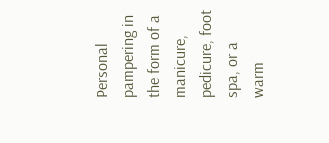Personal pampering in the form of a manicure, pedicure, foot spa, or a warm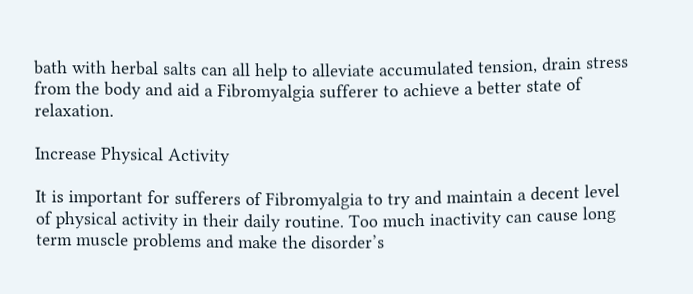bath with herbal salts can all help to alleviate accumulated tension, drain stress from the body and aid a Fibromyalgia sufferer to achieve a better state of relaxation.

Increase Physical Activity

It is important for sufferers of Fibromyalgia to try and maintain a decent level of physical activity in their daily routine. Too much inactivity can cause long term muscle problems and make the disorder’s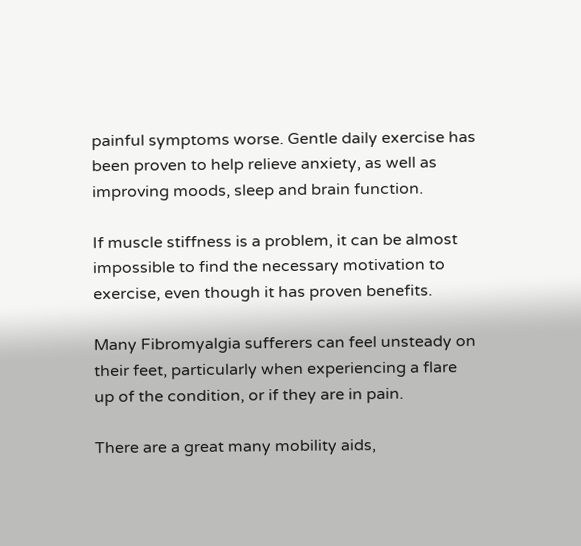painful symptoms worse. Gentle daily exercise has been proven to help relieve anxiety, as well as improving moods, sleep and brain function.

If muscle stiffness is a problem, it can be almost impossible to find the necessary motivation to exercise, even though it has proven benefits.

Many Fibromyalgia sufferers can feel unsteady on their feet, particularly when experiencing a flare up of the condition, or if they are in pain.

There are a great many mobility aids,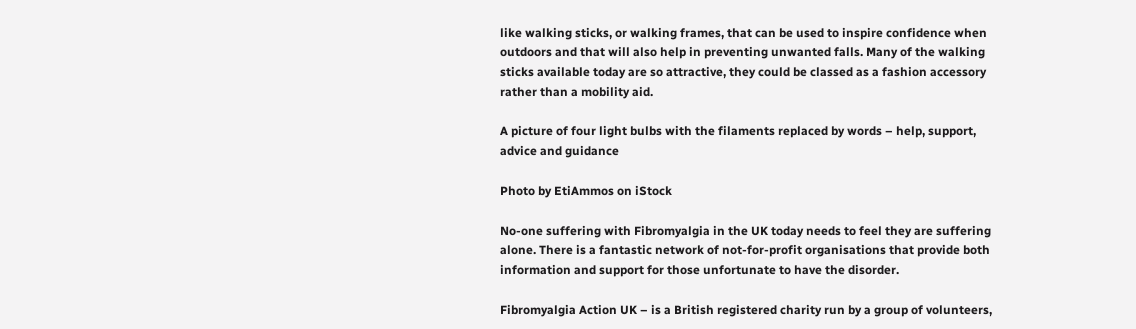like walking sticks, or walking frames, that can be used to inspire confidence when outdoors and that will also help in preventing unwanted falls. Many of the walking sticks available today are so attractive, they could be classed as a fashion accessory rather than a mobility aid.

A picture of four light bulbs with the filaments replaced by words – help, support, advice and guidance

Photo by EtiAmmos on iStock

No-one suffering with Fibromyalgia in the UK today needs to feel they are suffering alone. There is a fantastic network of not-for-profit organisations that provide both information and support for those unfortunate to have the disorder.

Fibromyalgia Action UK – is a British registered charity run by a group of volunteers,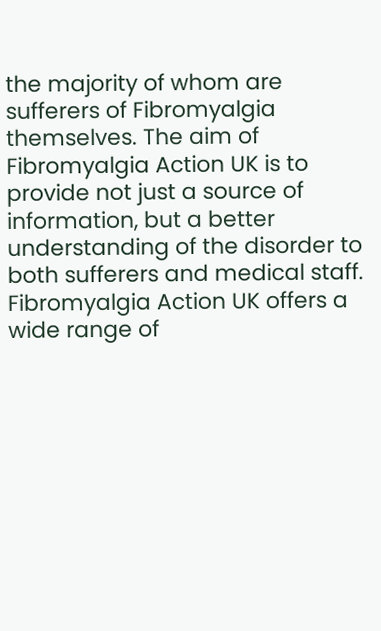the majority of whom are sufferers of Fibromyalgia themselves. The aim of Fibromyalgia Action UK is to provide not just a source of information, but a better understanding of the disorder to both sufferers and medical staff. Fibromyalgia Action UK offers a wide range of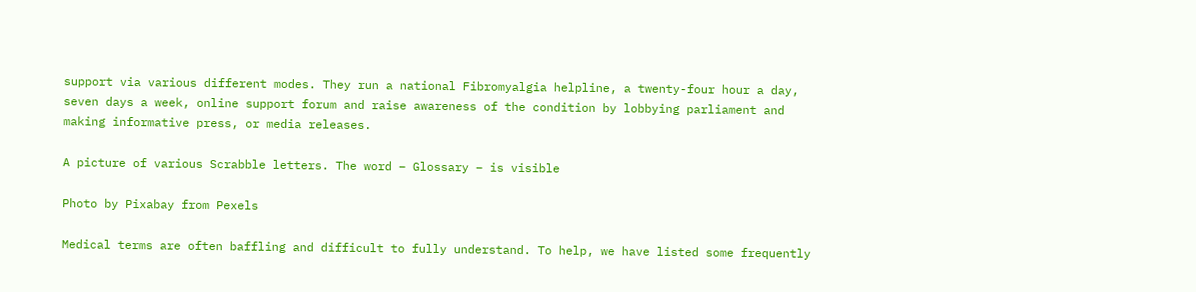support via various different modes. They run a national Fibromyalgia helpline, a twenty-four hour a day, seven days a week, online support forum and raise awareness of the condition by lobbying parliament and making informative press, or media releases.

A picture of various Scrabble letters. The word – Glossary – is visible

Photo by Pixabay from Pexels

Medical terms are often baffling and difficult to fully understand. To help, we have listed some frequently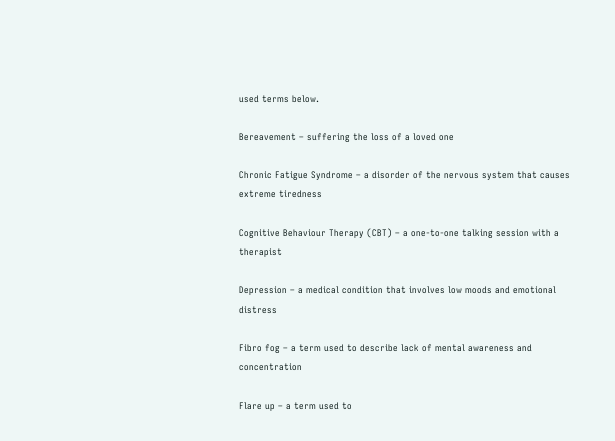used terms below.

Bereavement – suffering the loss of a loved one

Chronic Fatigue Syndrome – a disorder of the nervous system that causes extreme tiredness

Cognitive Behaviour Therapy (CBT) – a one-to-one talking session with a therapist

Depression – a medical condition that involves low moods and emotional distress

Fibro fog – a term used to describe lack of mental awareness and concentration

Flare up – a term used to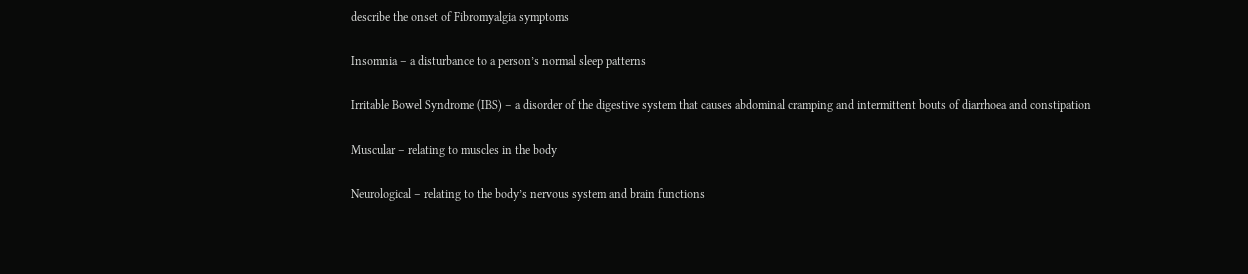describe the onset of Fibromyalgia symptoms

Insomnia – a disturbance to a person’s normal sleep patterns

Irritable Bowel Syndrome (IBS) – a disorder of the digestive system that causes abdominal cramping and intermittent bouts of diarrhoea and constipation

Muscular – relating to muscles in the body

Neurological – relating to the body’s nervous system and brain functions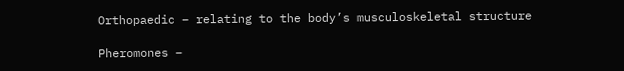Orthopaedic – relating to the body’s musculoskeletal structure

Pheromones –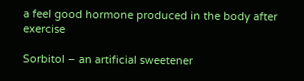a feel good hormone produced in the body after exercise

Sorbitol – an artificial sweetener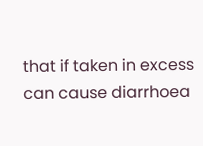that if taken in excess can cause diarrhoea